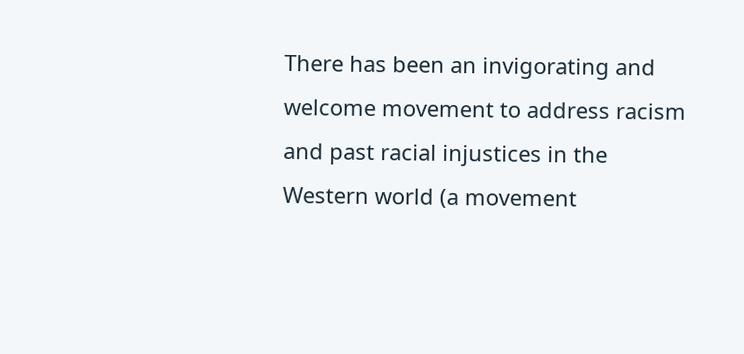There has been an invigorating and welcome movement to address racism and past racial injustices in the Western world (a movement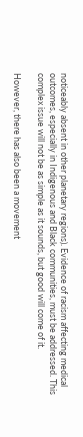noticeably absent in other planetary regions). Evidence of racism affecting medical outcomes, especially in Indigenous and Black communities, must be addressed. This complex issue will not be as simple as it sounds, but good will come of it.

However, there has also been a movement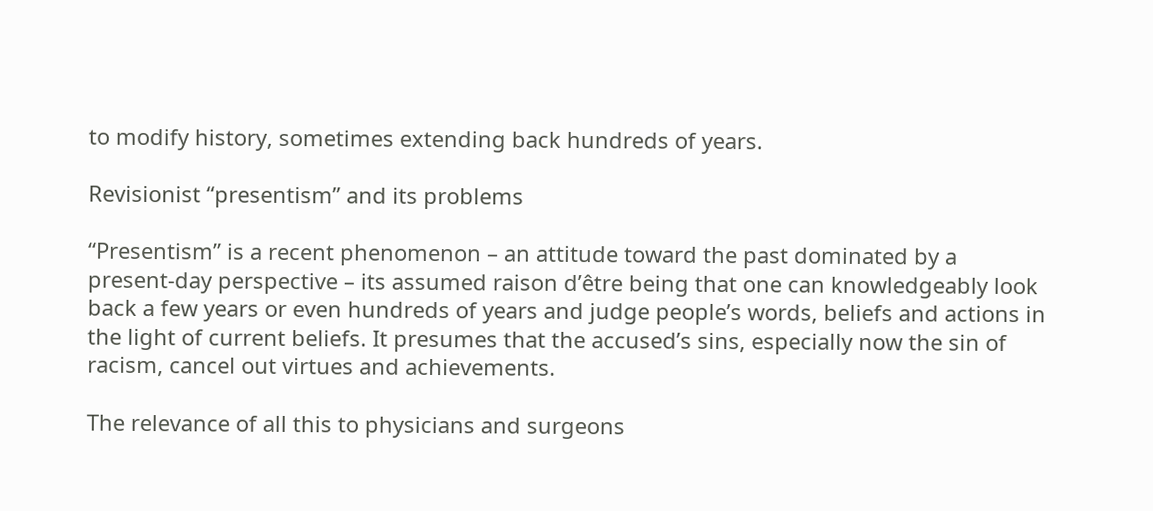to modify history, sometimes extending back hundreds of years.

Revisionist “presentism” and its problems

“Presentism” is a recent phenomenon – an attitude toward the past dominated by a present-day perspective – its assumed raison d’être being that one can knowledgeably look back a few years or even hundreds of years and judge people’s words, beliefs and actions in the light of current beliefs. It presumes that the accused’s sins, especially now the sin of racism, cancel out virtues and achievements.

The relevance of all this to physicians and surgeons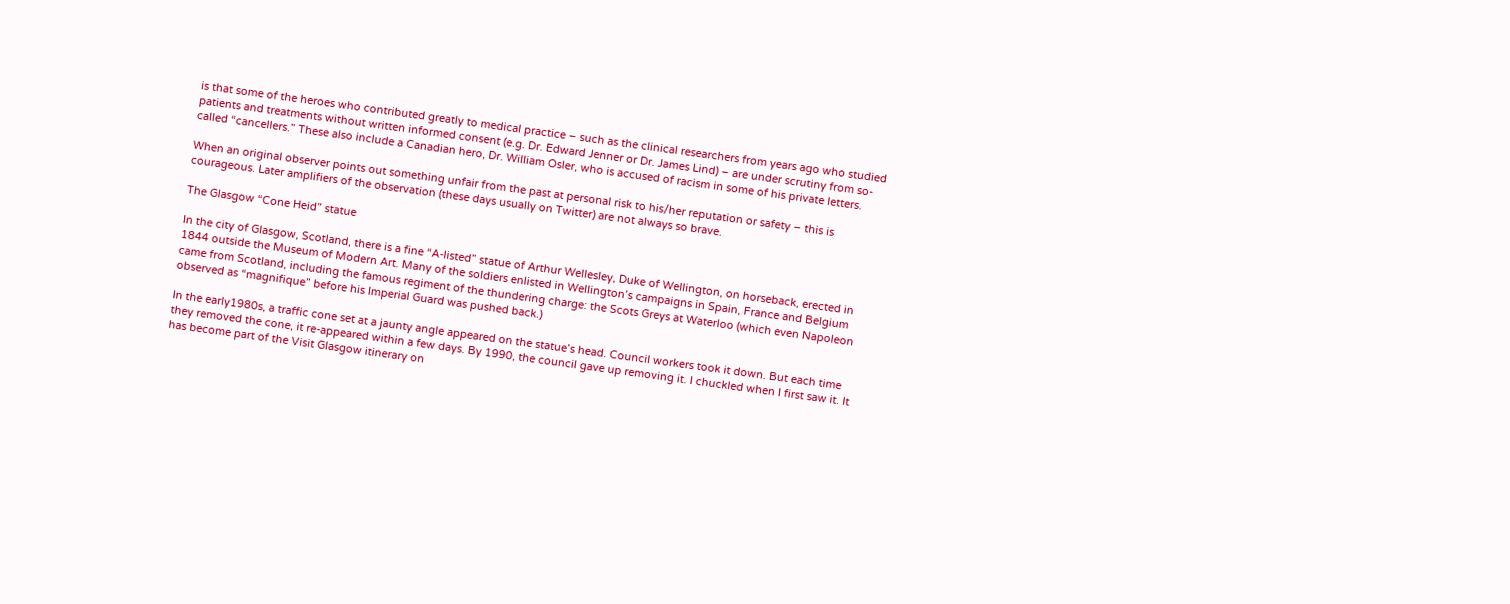is that some of the heroes who contributed greatly to medical practice – such as the clinical researchers from years ago who studied patients and treatments without written informed consent (e.g. Dr. Edward Jenner or Dr. James Lind) – are under scrutiny from so-called “cancellers.” These also include a Canadian hero, Dr. William Osler, who is accused of racism in some of his private letters.

When an original observer points out something unfair from the past at personal risk to his/her reputation or safety – this is courageous. Later amplifiers of the observation (these days usually on Twitter) are not always so brave.

The Glasgow “Cone Heid” statue

In the city of Glasgow, Scotland, there is a fine “A-listed” statue of Arthur Wellesley, Duke of Wellington, on horseback, erected in 1844 outside the Museum of Modern Art. Many of the soldiers enlisted in Wellington’s campaigns in Spain, France and Belgium came from Scotland, including the famous regiment of the thundering charge: the Scots Greys at Waterloo (which even Napoleon observed as “magnifique” before his Imperial Guard was pushed back.)

In the early1980s, a traffic cone set at a jaunty angle appeared on the statue’s head. Council workers took it down. But each time they removed the cone, it re-appeared within a few days. By 1990, the council gave up removing it. I chuckled when I first saw it. It has become part of the Visit Glasgow itinerary on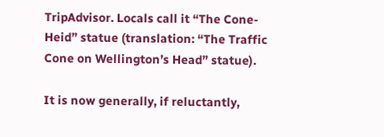TripAdvisor. Locals call it “The Cone-Heid” statue (translation: “The Traffic Cone on Wellington’s Head” statue).

It is now generally, if reluctantly,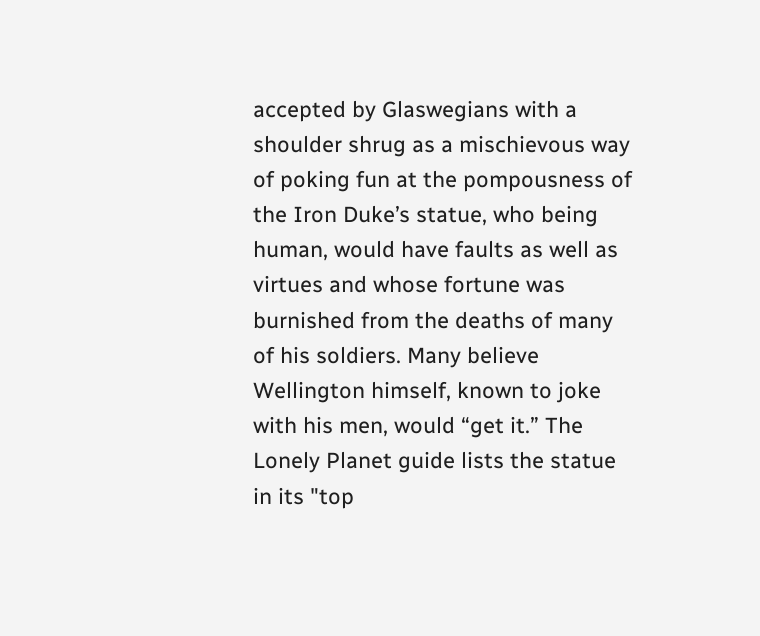accepted by Glaswegians with a shoulder shrug as a mischievous way of poking fun at the pompousness of the Iron Duke’s statue, who being human, would have faults as well as virtues and whose fortune was burnished from the deaths of many of his soldiers. Many believe Wellington himself, known to joke with his men, would “get it.” The Lonely Planet guide lists the statue in its "top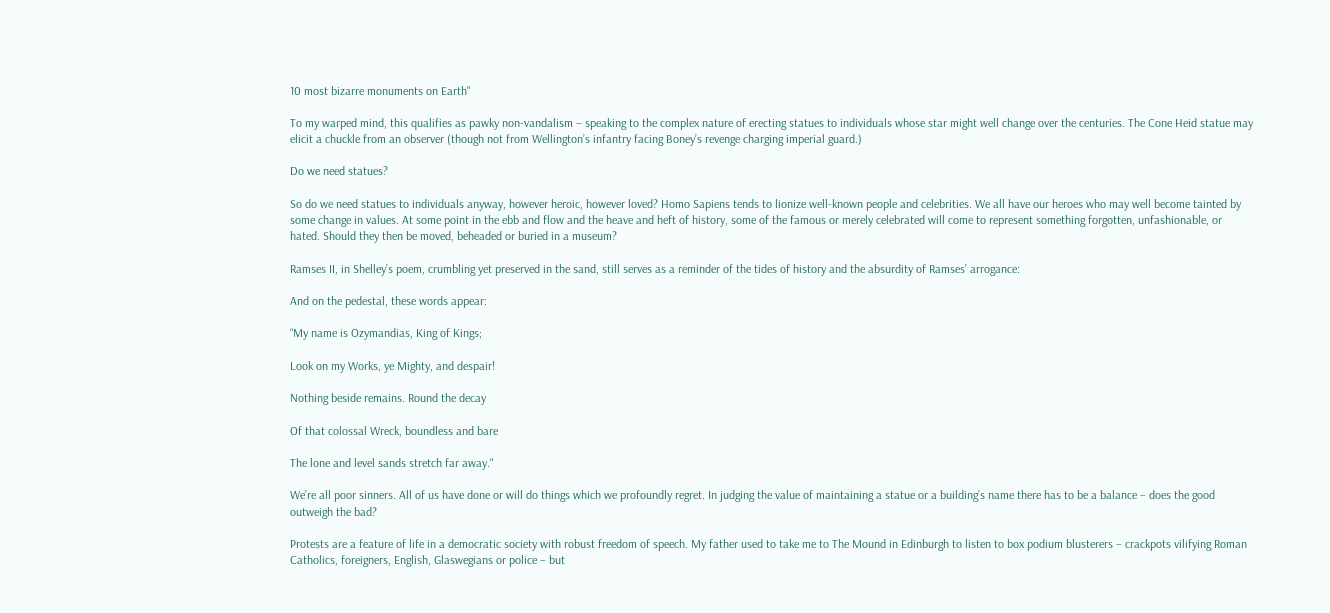10 most bizarre monuments on Earth"

To my warped mind, this qualifies as pawky non-vandalism – speaking to the complex nature of erecting statues to individuals whose star might well change over the centuries. The Cone Heid statue may elicit a chuckle from an observer (though not from Wellington’s infantry facing Boney’s revenge charging imperial guard.)

Do we need statues?

So do we need statues to individuals anyway, however heroic, however loved? Homo Sapiens tends to lionize well-known people and celebrities. We all have our heroes who may well become tainted by some change in values. At some point in the ebb and flow and the heave and heft of history, some of the famous or merely celebrated will come to represent something forgotten, unfashionable, or hated. Should they then be moved, beheaded or buried in a museum?

Ramses II, in Shelley’s poem, crumbling yet preserved in the sand, still serves as a reminder of the tides of history and the absurdity of Ramses’ arrogance:

And on the pedestal, these words appear:

“My name is Ozymandias, King of Kings;

Look on my Works, ye Mighty, and despair!

Nothing beside remains. Round the decay

Of that colossal Wreck, boundless and bare

The lone and level sands stretch far away."

We’re all poor sinners. All of us have done or will do things which we profoundly regret. In judging the value of maintaining a statue or a building’s name there has to be a balance – does the good outweigh the bad?

Protests are a feature of life in a democratic society with robust freedom of speech. My father used to take me to The Mound in Edinburgh to listen to box podium blusterers – crackpots vilifying Roman Catholics, foreigners, English, Glaswegians or police – but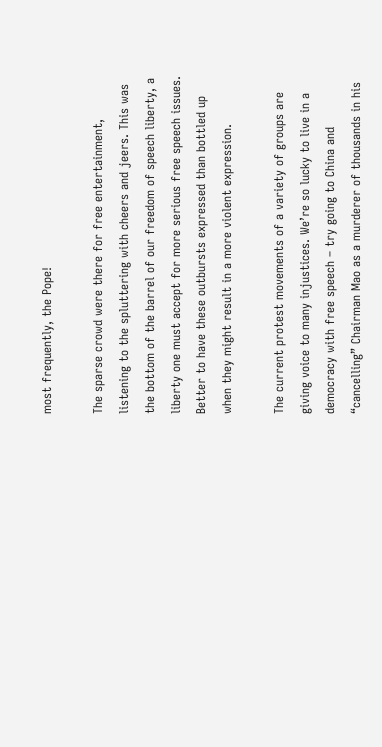most frequently, the Pope!

The sparse crowd were there for free entertainment, listening to the spluttering with cheers and jeers. This was the bottom of the barrel of our freedom of speech liberty, a liberty one must accept for more serious free speech issues. Better to have these outbursts expressed than bottled up when they might result in a more violent expression.

The current protest movements of a variety of groups are giving voice to many injustices. We’re so lucky to live in a democracy with free speech – try going to China and “cancelling” Chairman Mao as a murderer of thousands in his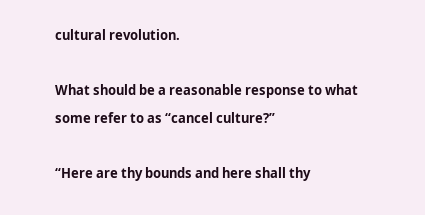cultural revolution.

What should be a reasonable response to what some refer to as “cancel culture?”

“Here are thy bounds and here shall thy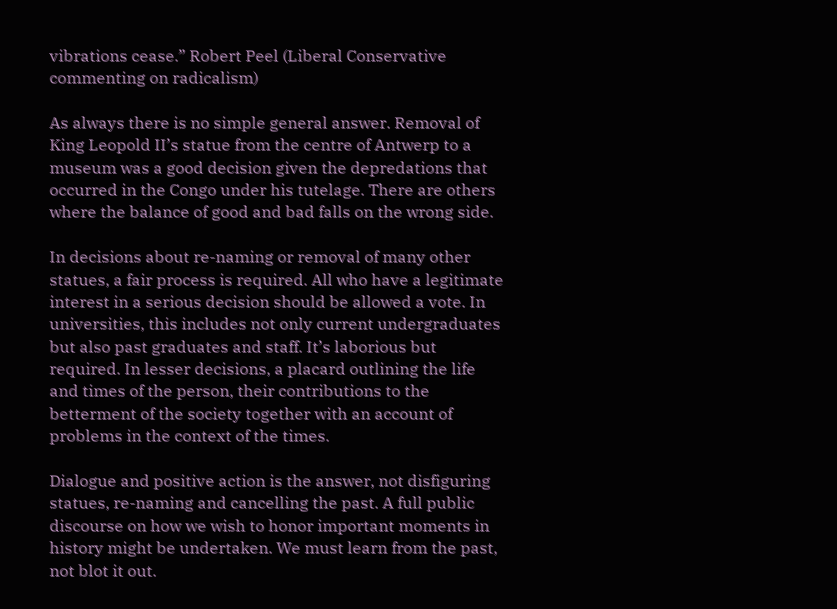vibrations cease.” Robert Peel (Liberal Conservative commenting on radicalism)

As always there is no simple general answer. Removal of King Leopold II’s statue from the centre of Antwerp to a museum was a good decision given the depredations that occurred in the Congo under his tutelage. There are others where the balance of good and bad falls on the wrong side.

In decisions about re-naming or removal of many other statues, a fair process is required. All who have a legitimate interest in a serious decision should be allowed a vote. In universities, this includes not only current undergraduates but also past graduates and staff. It’s laborious but required. In lesser decisions, a placard outlining the life and times of the person, their contributions to the betterment of the society together with an account of problems in the context of the times.

Dialogue and positive action is the answer, not disfiguring statues, re-naming and cancelling the past. A full public discourse on how we wish to honor important moments in history might be undertaken. We must learn from the past, not blot it out.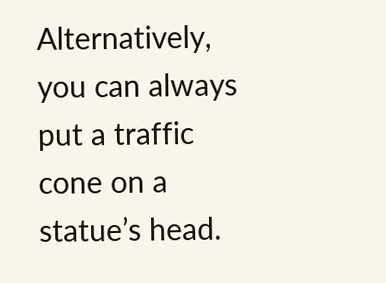Alternatively, you can always put a traffic cone on a statue’s head.